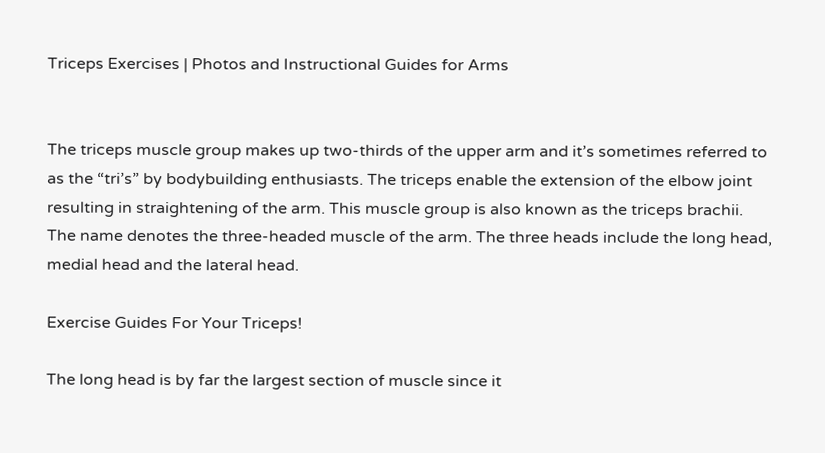Triceps Exercises | Photos and Instructional Guides for Arms


The triceps muscle group makes up two-thirds of the upper arm and it’s sometimes referred to as the “tri’s” by bodybuilding enthusiasts. The triceps enable the extension of the elbow joint resulting in straightening of the arm. This muscle group is also known as the triceps brachii. The name denotes the three-headed muscle of the arm. The three heads include the long head, medial head and the lateral head.

Exercise Guides For Your Triceps!

The long head is by far the largest section of muscle since it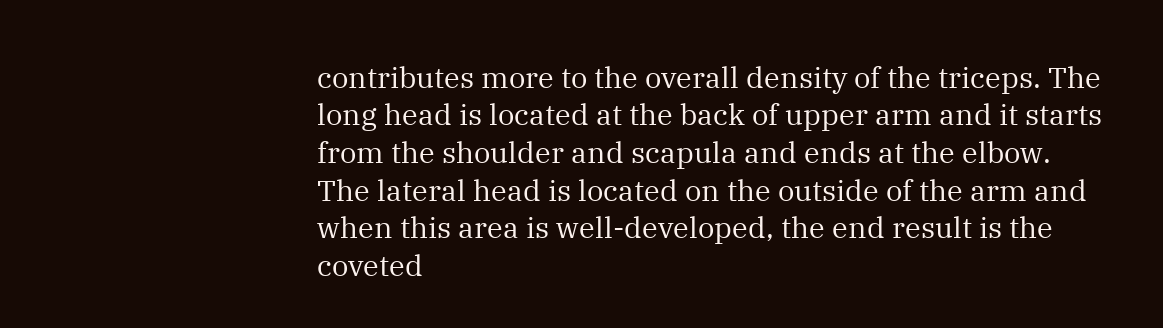contributes more to the overall density of the triceps. The long head is located at the back of upper arm and it starts from the shoulder and scapula and ends at the elbow. The lateral head is located on the outside of the arm and when this area is well-developed, the end result is the coveted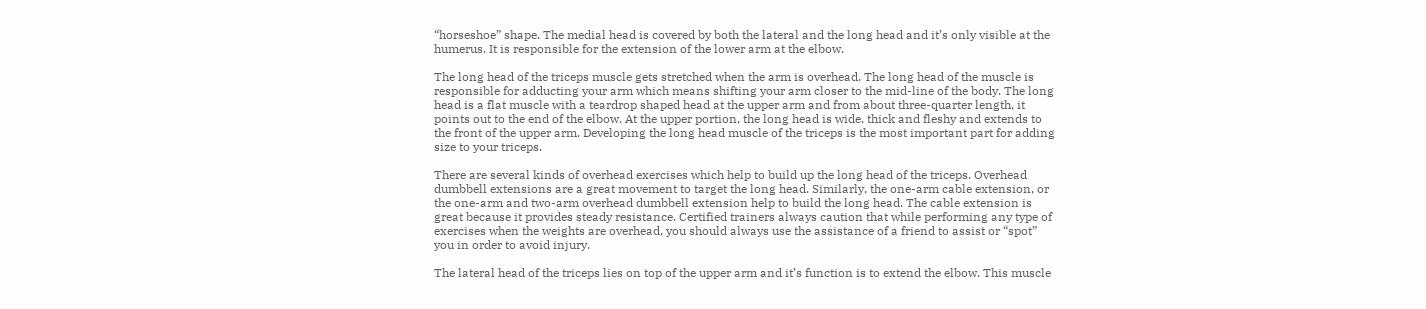“horseshoe” shape. The medial head is covered by both the lateral and the long head and it’s only visible at the humerus. It is responsible for the extension of the lower arm at the elbow.

The long head of the triceps muscle gets stretched when the arm is overhead. The long head of the muscle is responsible for adducting your arm which means shifting your arm closer to the mid-line of the body. The long head is a flat muscle with a teardrop shaped head at the upper arm and from about three-quarter length, it points out to the end of the elbow. At the upper portion, the long head is wide, thick and fleshy and extends to the front of the upper arm. Developing the long head muscle of the triceps is the most important part for adding size to your triceps.

There are several kinds of overhead exercises which help to build up the long head of the triceps. Overhead dumbbell extensions are a great movement to target the long head. Similarly, the one-arm cable extension, or the one-arm and two-arm overhead dumbbell extension help to build the long head. The cable extension is great because it provides steady resistance. Certified trainers always caution that while performing any type of exercises when the weights are overhead, you should always use the assistance of a friend to assist or “spot” you in order to avoid injury.

The lateral head of the triceps lies on top of the upper arm and it’s function is to extend the elbow. This muscle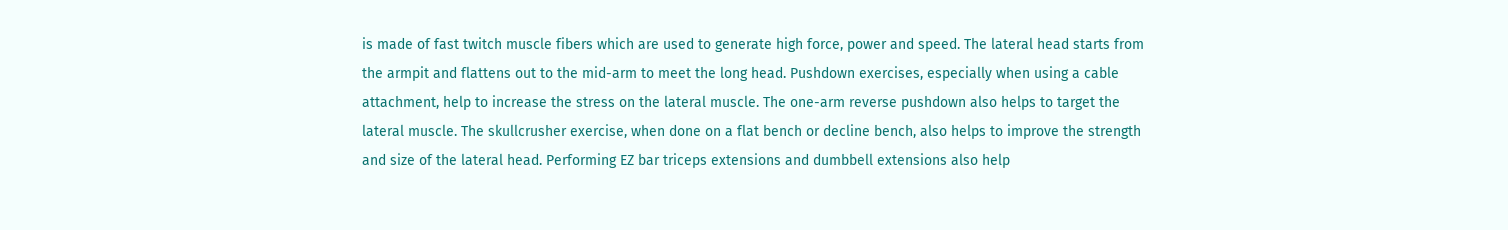is made of fast twitch muscle fibers which are used to generate high force, power and speed. The lateral head starts from the armpit and flattens out to the mid-arm to meet the long head. Pushdown exercises, especially when using a cable attachment, help to increase the stress on the lateral muscle. The one-arm reverse pushdown also helps to target the lateral muscle. The skullcrusher exercise, when done on a flat bench or decline bench, also helps to improve the strength and size of the lateral head. Performing EZ bar triceps extensions and dumbbell extensions also help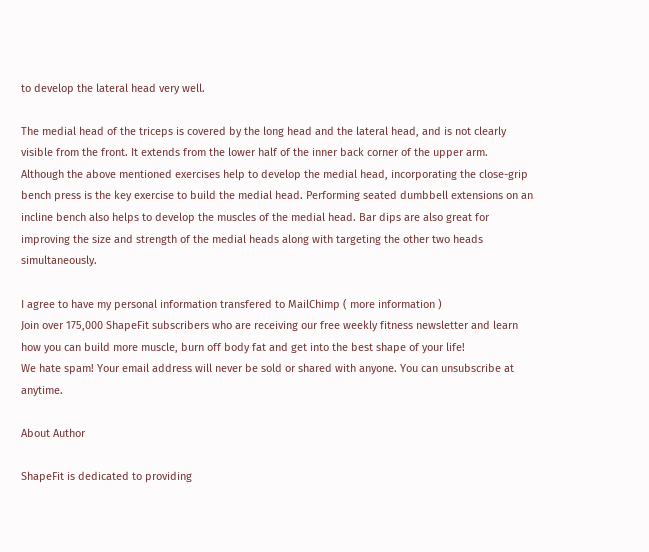to develop the lateral head very well.

The medial head of the triceps is covered by the long head and the lateral head, and is not clearly visible from the front. It extends from the lower half of the inner back corner of the upper arm. Although the above mentioned exercises help to develop the medial head, incorporating the close-grip bench press is the key exercise to build the medial head. Performing seated dumbbell extensions on an incline bench also helps to develop the muscles of the medial head. Bar dips are also great for improving the size and strength of the medial heads along with targeting the other two heads simultaneously.

I agree to have my personal information transfered to MailChimp ( more information )
Join over 175,000 ShapeFit subscribers who are receiving our free weekly fitness newsletter and learn how you can build more muscle, burn off body fat and get into the best shape of your life!
We hate spam! Your email address will never be sold or shared with anyone. You can unsubscribe at anytime.

About Author

ShapeFit is dedicated to providing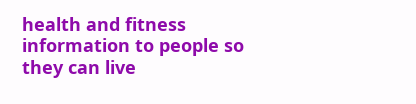health and fitness information to people so they can live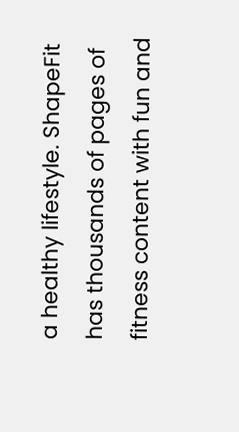a healthy lifestyle. ShapeFit has thousands of pages of fitness content with fun and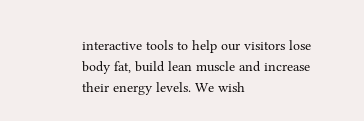interactive tools to help our visitors lose body fat, build lean muscle and increase their energy levels. We wish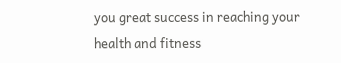you great success in reaching your health and fitness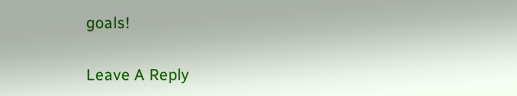goals!

Leave A Reply